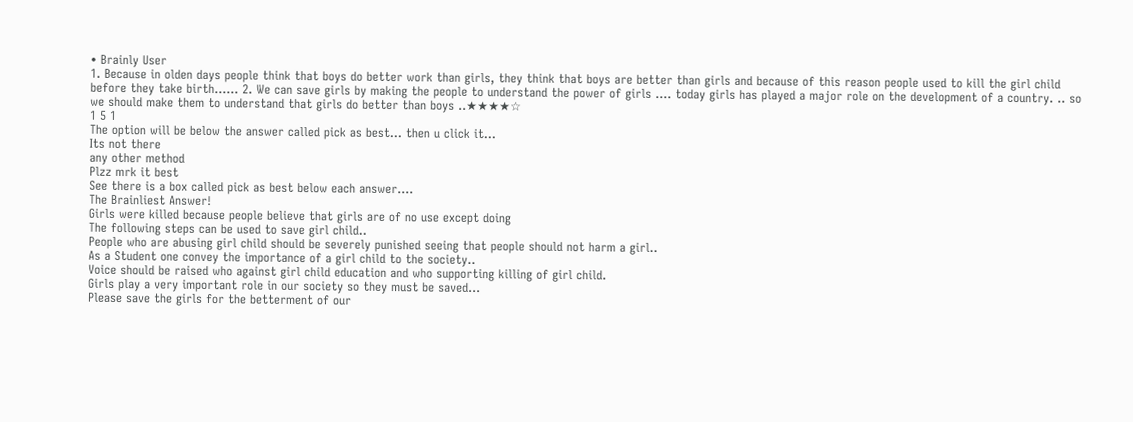• Brainly User
1. Because in olden days people think that boys do better work than girls, they think that boys are better than girls and because of this reason people used to kill the girl child before they take birth...... 2. We can save girls by making the people to understand the power of girls .... today girls has played a major role on the development of a country. .. so we should make them to understand that girls do better than boys ..★★★★☆
1 5 1
The option will be below the answer called pick as best... then u click it...
Its not there
any other method
Plzz mrk it best
See there is a box called pick as best below each answer....
The Brainliest Answer!
Girls were killed because people believe that girls are of no use except doing
The following steps can be used to save girl child..
People who are abusing girl child should be severely punished seeing that people should not harm a girl..
As a Student one convey the importance of a girl child to the society..
Voice should be raised who against girl child education and who supporting killing of girl child.
Girls play a very important role in our society so they must be saved...
Please save the girls for the betterment of our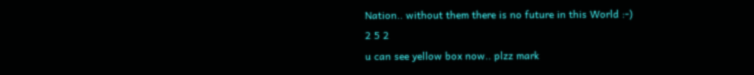Nation.. without them there is no future in this World :-)
2 5 2
u can see yellow box now.. plzz mark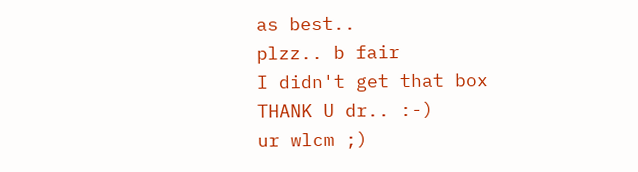as best..
plzz.. b fair
I didn't get that box
THANK U dr.. :-)
ur wlcm ;)